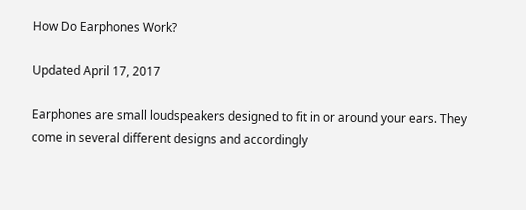How Do Earphones Work?

Updated April 17, 2017

Earphones are small loudspeakers designed to fit in or around your ears. They come in several different designs and accordingly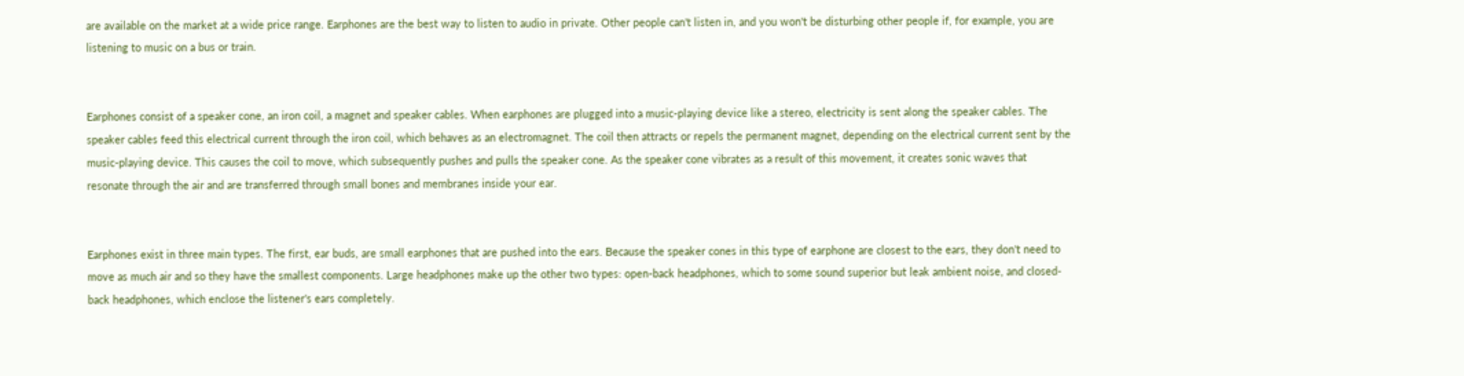are available on the market at a wide price range. Earphones are the best way to listen to audio in private. Other people can't listen in, and you won't be disturbing other people if, for example, you are listening to music on a bus or train.


Earphones consist of a speaker cone, an iron coil, a magnet and speaker cables. When earphones are plugged into a music-playing device like a stereo, electricity is sent along the speaker cables. The speaker cables feed this electrical current through the iron coil, which behaves as an electromagnet. The coil then attracts or repels the permanent magnet, depending on the electrical current sent by the music-playing device. This causes the coil to move, which subsequently pushes and pulls the speaker cone. As the speaker cone vibrates as a result of this movement, it creates sonic waves that resonate through the air and are transferred through small bones and membranes inside your ear.


Earphones exist in three main types. The first, ear buds, are small earphones that are pushed into the ears. Because the speaker cones in this type of earphone are closest to the ears, they don't need to move as much air and so they have the smallest components. Large headphones make up the other two types: open-back headphones, which to some sound superior but leak ambient noise, and closed-back headphones, which enclose the listener's ears completely.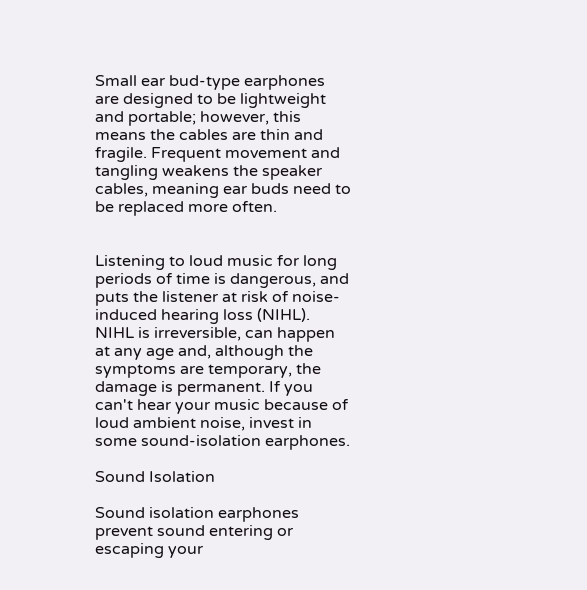Small ear bud-type earphones are designed to be lightweight and portable; however, this means the cables are thin and fragile. Frequent movement and tangling weakens the speaker cables, meaning ear buds need to be replaced more often.


Listening to loud music for long periods of time is dangerous, and puts the listener at risk of noise-induced hearing loss (NIHL). NIHL is irreversible, can happen at any age and, although the symptoms are temporary, the damage is permanent. If you can't hear your music because of loud ambient noise, invest in some sound-isolation earphones.

Sound Isolation

Sound isolation earphones prevent sound entering or escaping your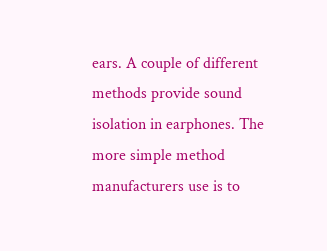ears. A couple of different methods provide sound isolation in earphones. The more simple method manufacturers use is to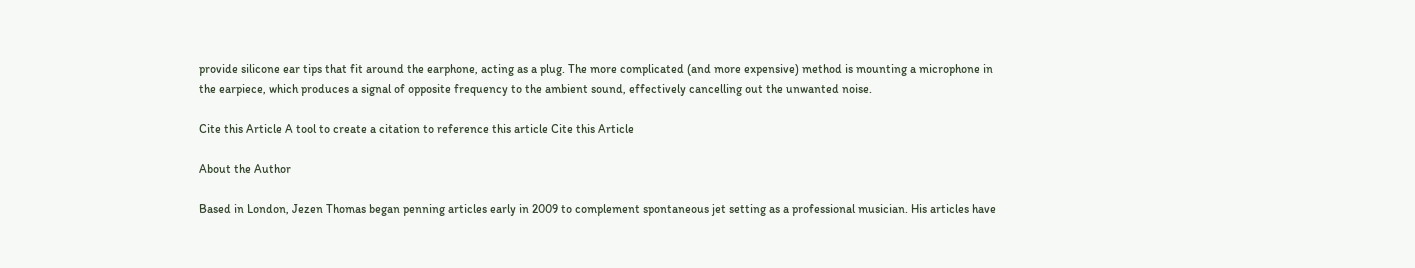provide silicone ear tips that fit around the earphone, acting as a plug. The more complicated (and more expensive) method is mounting a microphone in the earpiece, which produces a signal of opposite frequency to the ambient sound, effectively cancelling out the unwanted noise.

Cite this Article A tool to create a citation to reference this article Cite this Article

About the Author

Based in London, Jezen Thomas began penning articles early in 2009 to complement spontaneous jet setting as a professional musician. His articles have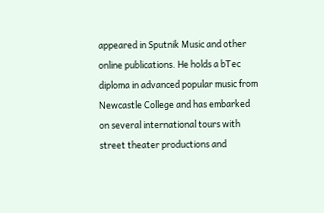appeared in Sputnik Music and other online publications. He holds a bTec diploma in advanced popular music from Newcastle College and has embarked on several international tours with street theater productions and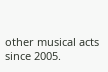other musical acts since 2005.